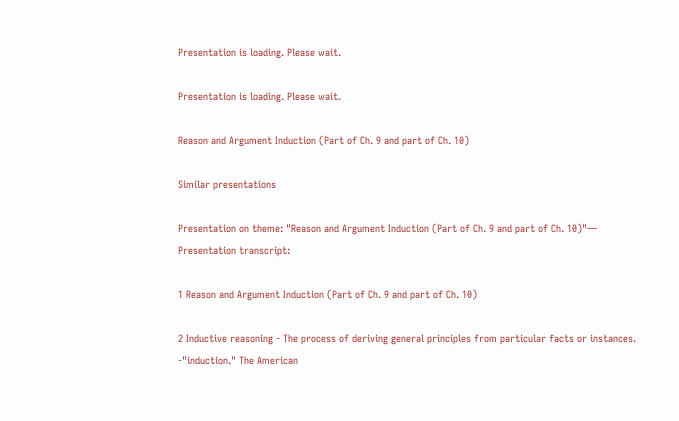Presentation is loading. Please wait.

Presentation is loading. Please wait.

Reason and Argument Induction (Part of Ch. 9 and part of Ch. 10)

Similar presentations

Presentation on theme: "Reason and Argument Induction (Part of Ch. 9 and part of Ch. 10)"— Presentation transcript:

1 Reason and Argument Induction (Part of Ch. 9 and part of Ch. 10)

2 Inductive reasoning - The process of deriving general principles from particular facts or instances. -"induction." The American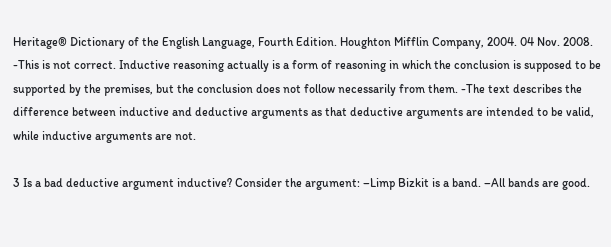Heritage® Dictionary of the English Language, Fourth Edition. Houghton Mifflin Company, 2004. 04 Nov. 2008. -This is not correct. Inductive reasoning actually is a form of reasoning in which the conclusion is supposed to be supported by the premises, but the conclusion does not follow necessarily from them. -The text describes the difference between inductive and deductive arguments as that deductive arguments are intended to be valid, while inductive arguments are not.

3 Is a bad deductive argument inductive? Consider the argument: –Limp Bizkit is a band. –All bands are good.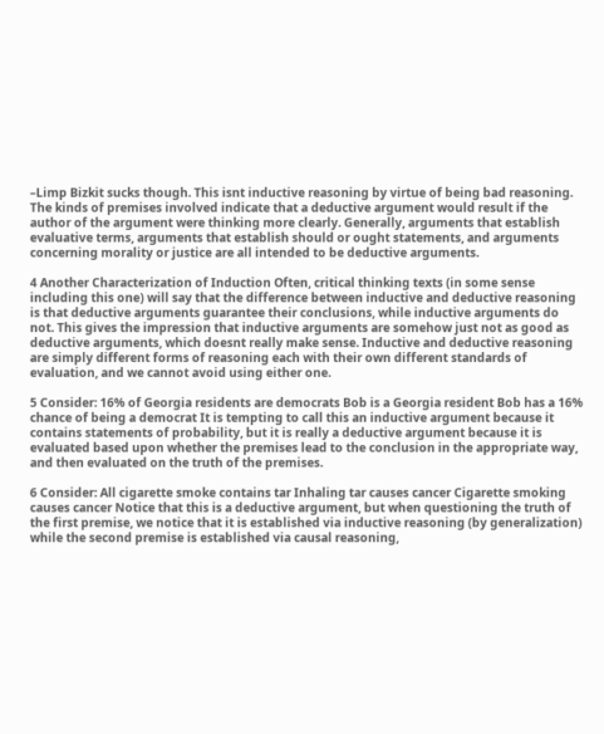–Limp Bizkit sucks though. This isnt inductive reasoning by virtue of being bad reasoning. The kinds of premises involved indicate that a deductive argument would result if the author of the argument were thinking more clearly. Generally, arguments that establish evaluative terms, arguments that establish should or ought statements, and arguments concerning morality or justice are all intended to be deductive arguments.

4 Another Characterization of Induction Often, critical thinking texts (in some sense including this one) will say that the difference between inductive and deductive reasoning is that deductive arguments guarantee their conclusions, while inductive arguments do not. This gives the impression that inductive arguments are somehow just not as good as deductive arguments, which doesnt really make sense. Inductive and deductive reasoning are simply different forms of reasoning each with their own different standards of evaluation, and we cannot avoid using either one.

5 Consider: 16% of Georgia residents are democrats Bob is a Georgia resident Bob has a 16% chance of being a democrat It is tempting to call this an inductive argument because it contains statements of probability, but it is really a deductive argument because it is evaluated based upon whether the premises lead to the conclusion in the appropriate way, and then evaluated on the truth of the premises.

6 Consider: All cigarette smoke contains tar Inhaling tar causes cancer Cigarette smoking causes cancer Notice that this is a deductive argument, but when questioning the truth of the first premise, we notice that it is established via inductive reasoning (by generalization) while the second premise is established via causal reasoning,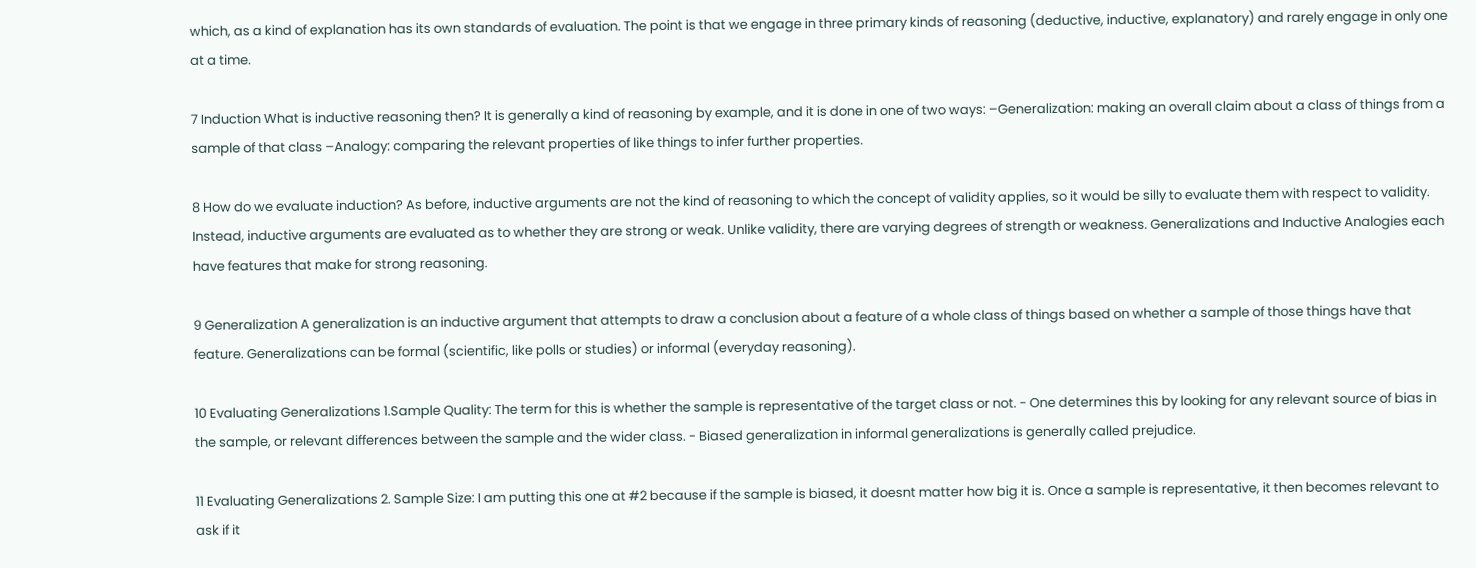which, as a kind of explanation has its own standards of evaluation. The point is that we engage in three primary kinds of reasoning (deductive, inductive, explanatory) and rarely engage in only one at a time.

7 Induction What is inductive reasoning then? It is generally a kind of reasoning by example, and it is done in one of two ways: –Generalization: making an overall claim about a class of things from a sample of that class –Analogy: comparing the relevant properties of like things to infer further properties.

8 How do we evaluate induction? As before, inductive arguments are not the kind of reasoning to which the concept of validity applies, so it would be silly to evaluate them with respect to validity. Instead, inductive arguments are evaluated as to whether they are strong or weak. Unlike validity, there are varying degrees of strength or weakness. Generalizations and Inductive Analogies each have features that make for strong reasoning.

9 Generalization A generalization is an inductive argument that attempts to draw a conclusion about a feature of a whole class of things based on whether a sample of those things have that feature. Generalizations can be formal (scientific, like polls or studies) or informal (everyday reasoning).

10 Evaluating Generalizations 1.Sample Quality: The term for this is whether the sample is representative of the target class or not. - One determines this by looking for any relevant source of bias in the sample, or relevant differences between the sample and the wider class. - Biased generalization in informal generalizations is generally called prejudice.

11 Evaluating Generalizations 2. Sample Size: I am putting this one at #2 because if the sample is biased, it doesnt matter how big it is. Once a sample is representative, it then becomes relevant to ask if it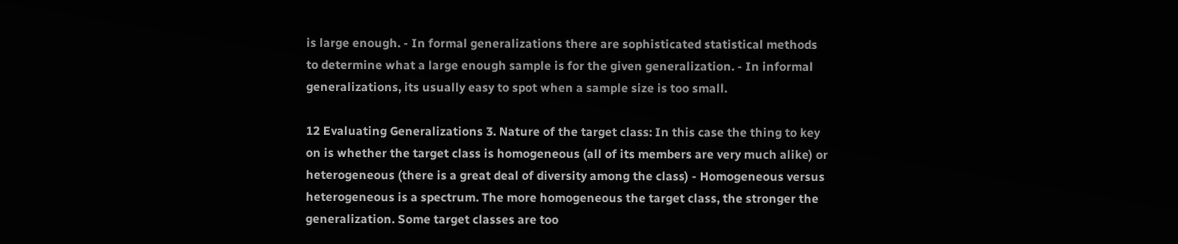is large enough. - In formal generalizations there are sophisticated statistical methods to determine what a large enough sample is for the given generalization. - In informal generalizations, its usually easy to spot when a sample size is too small.

12 Evaluating Generalizations 3. Nature of the target class: In this case the thing to key on is whether the target class is homogeneous (all of its members are very much alike) or heterogeneous (there is a great deal of diversity among the class) - Homogeneous versus heterogeneous is a spectrum. The more homogeneous the target class, the stronger the generalization. Some target classes are too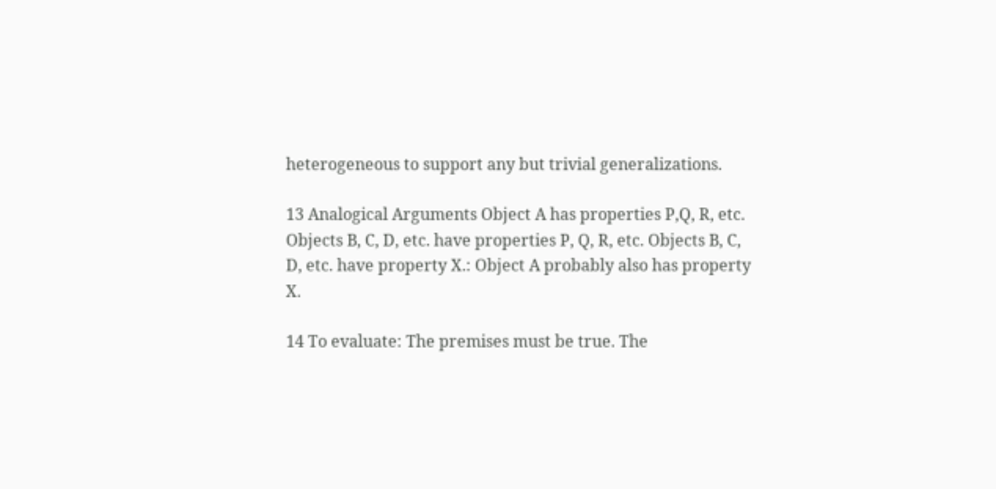heterogeneous to support any but trivial generalizations.

13 Analogical Arguments Object A has properties P,Q, R, etc. Objects B, C, D, etc. have properties P, Q, R, etc. Objects B, C, D, etc. have property X.: Object A probably also has property X.

14 To evaluate: The premises must be true. The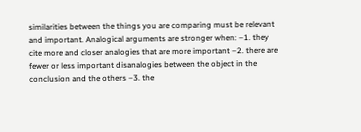similarities between the things you are comparing must be relevant and important. Analogical arguments are stronger when: –1. they cite more and closer analogies that are more important –2. there are fewer or less important disanalogies between the object in the conclusion and the others –3. the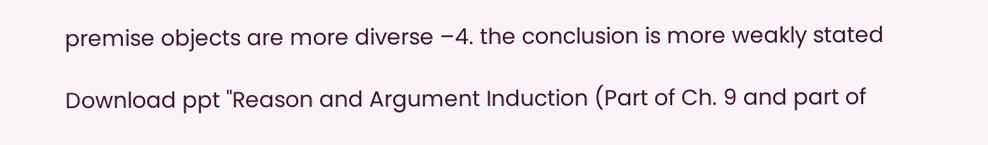premise objects are more diverse –4. the conclusion is more weakly stated

Download ppt "Reason and Argument Induction (Part of Ch. 9 and part of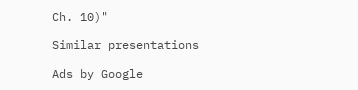Ch. 10)"

Similar presentations

Ads by Google